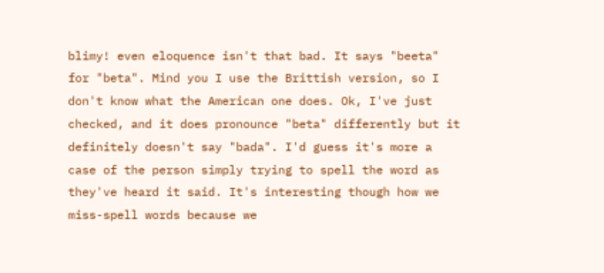blimy! even eloquence isn't that bad. It says "beeta" for "beta". Mind you I use the Brittish version, so I don't know what the American one does. Ok, I've just checked, and it does pronounce "beta" differently but it definitely doesn't say "bada". I'd guess it's more a case of the person simply trying to spell the word as they've heard it said. It's interesting though how we miss-spell words because we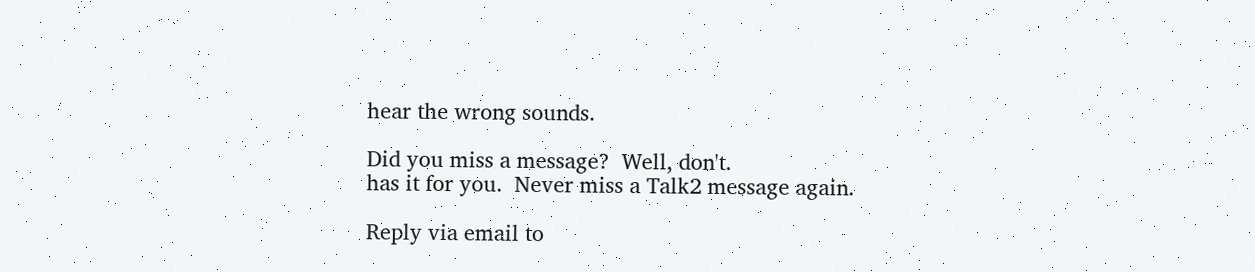hear the wrong sounds.

Did you miss a message?  Well, don't.
has it for you.  Never miss a Talk2 message again.

Reply via email to